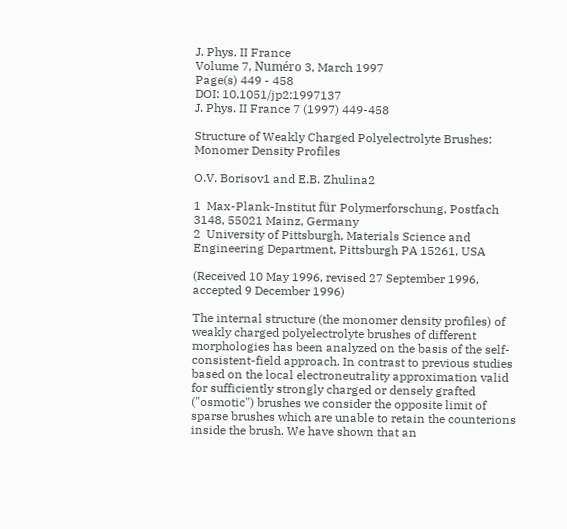J. Phys. II France
Volume 7, Numéro 3, March 1997
Page(s) 449 - 458
DOI: 10.1051/jp2:1997137
J. Phys. II France 7 (1997) 449-458

Structure of Weakly Charged Polyelectrolyte Brushes: Monomer Density Profiles

O.V. Borisov1 and E.B. Zhulina2

1  Max-Plank-Institut für Polymerforschung, Postfach 3148, 55021 Mainz, Germany
2  University of Pittsburgh, Materials Science and Engineering Department, Pittsburgh PA 15261, USA

(Received 10 May 1996, revised 27 September 1996, accepted 9 December 1996)

The internal structure (the monomer density profiles) of weakly charged polyelectrolyte brushes of different morphologies has been analyzed on the basis of the self-consistent-field approach. In contrast to previous studies based on the local electroneutrality approximation valid for sufficiently strongly charged or densely grafted ("osmotic") brushes we consider the opposite limit of sparse brushes which are unable to retain the counterions inside the brush. We have shown that an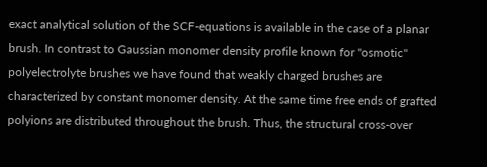exact analytical solution of the SCF-equations is available in the case of a planar brush. In contrast to Gaussian monomer density profile known for "osmotic" polyelectrolyte brushes we have found that weakly charged brushes are characterized by constant monomer density. At the same time free ends of grafted polyions are distributed throughout the brush. Thus, the structural cross-over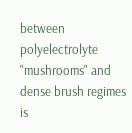between polyelectrolyte "mushrooms" and dense brush regimes is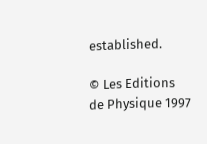established.

© Les Editions de Physique 1997